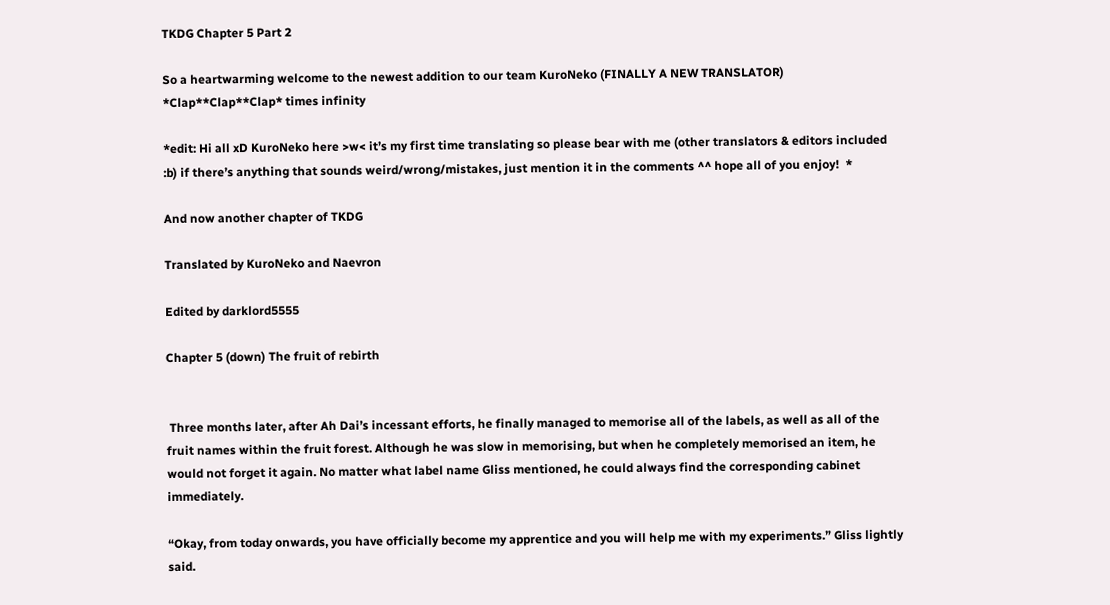TKDG Chapter 5 Part 2

So a heartwarming welcome to the newest addition to our team KuroNeko (FINALLY A NEW TRANSLATOR) *Clap**Clap**Clap* times infinity

*edit: Hi all xD KuroNeko here >w< it’s my first time translating so please bear with me (other translators & editors included :b) if there’s anything that sounds weird/wrong/mistakes, just mention it in the comments ^^ hope all of you enjoy!  *

And now another chapter of TKDG

Translated by KuroNeko and Naevron

Edited by darklord5555

Chapter 5 (down) The fruit of rebirth


 Three months later, after Ah Dai’s incessant efforts, he finally managed to memorise all of the labels, as well as all of the fruit names within the fruit forest. Although he was slow in memorising, but when he completely memorised an item, he would not forget it again. No matter what label name Gliss mentioned, he could always find the corresponding cabinet immediately.

“Okay, from today onwards, you have officially become my apprentice and you will help me with my experiments.” Gliss lightly said.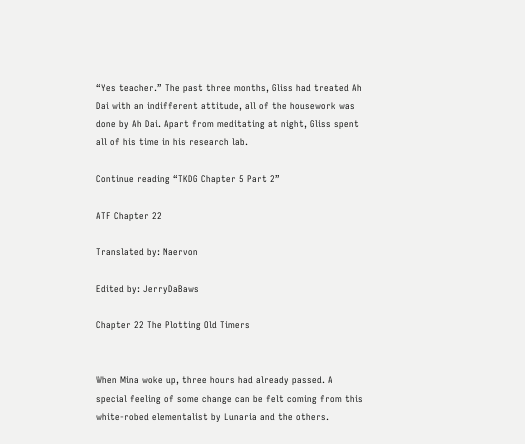“Yes teacher.” The past three months, Gliss had treated Ah Dai with an indifferent attitude, all of the housework was done by Ah Dai. Apart from meditating at night, Gliss spent all of his time in his research lab.

Continue reading “TKDG Chapter 5 Part 2”

ATF Chapter 22

Translated by: Naervon

Edited by: JerryDaBaws

Chapter 22 The Plotting Old Timers


When Mina woke up, three hours had already passed. A special feeling of some change can be felt coming from this white-robed elementalist by Lunaria and the others.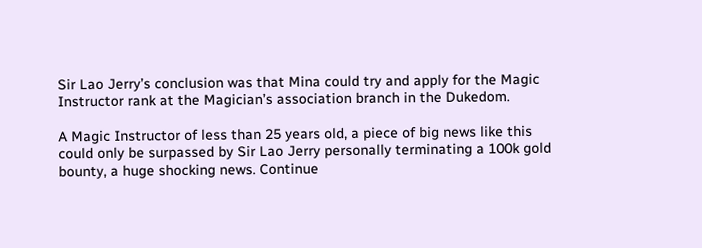Sir Lao Jerry’s conclusion was that Mina could try and apply for the Magic Instructor rank at the Magician’s association branch in the Dukedom.

A Magic Instructor of less than 25 years old, a piece of big news like this could only be surpassed by Sir Lao Jerry personally terminating a 100k gold bounty, a huge shocking news. Continue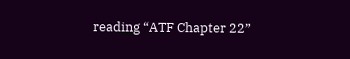reading “ATF Chapter 22”